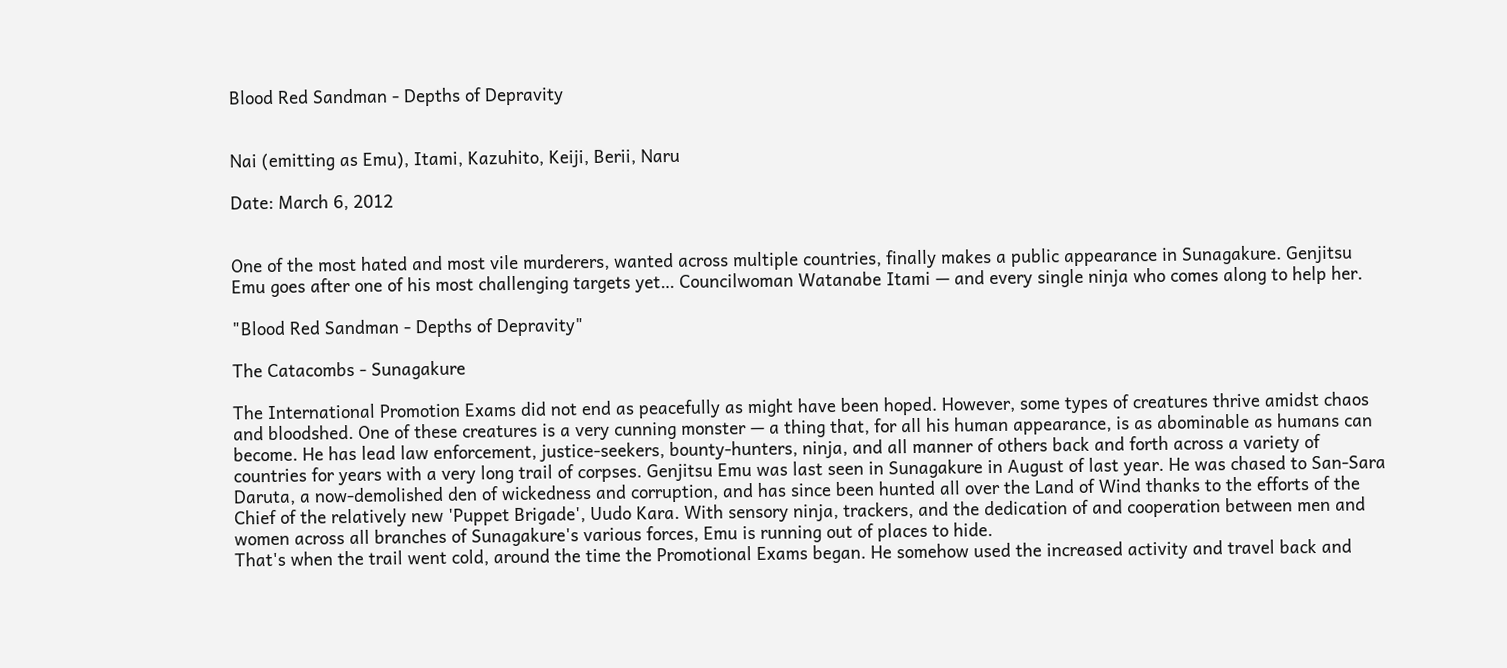Blood Red Sandman - Depths of Depravity


Nai (emitting as Emu), Itami, Kazuhito, Keiji, Berii, Naru

Date: March 6, 2012


One of the most hated and most vile murderers, wanted across multiple countries, finally makes a public appearance in Sunagakure. Genjitsu Emu goes after one of his most challenging targets yet… Councilwoman Watanabe Itami — and every single ninja who comes along to help her.

"Blood Red Sandman - Depths of Depravity"

The Catacombs - Sunagakure

The International Promotion Exams did not end as peacefully as might have been hoped. However, some types of creatures thrive amidst chaos and bloodshed. One of these creatures is a very cunning monster — a thing that, for all his human appearance, is as abominable as humans can become. He has lead law enforcement, justice-seekers, bounty-hunters, ninja, and all manner of others back and forth across a variety of countries for years with a very long trail of corpses. Genjitsu Emu was last seen in Sunagakure in August of last year. He was chased to San-Sara Daruta, a now-demolished den of wickedness and corruption, and has since been hunted all over the Land of Wind thanks to the efforts of the Chief of the relatively new 'Puppet Brigade', Uudo Kara. With sensory ninja, trackers, and the dedication of and cooperation between men and women across all branches of Sunagakure's various forces, Emu is running out of places to hide.
That's when the trail went cold, around the time the Promotional Exams began. He somehow used the increased activity and travel back and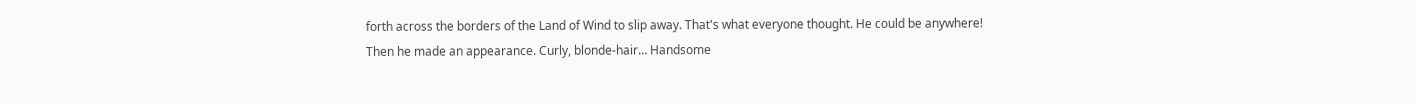forth across the borders of the Land of Wind to slip away. That's what everyone thought. He could be anywhere!
Then he made an appearance. Curly, blonde-hair… Handsome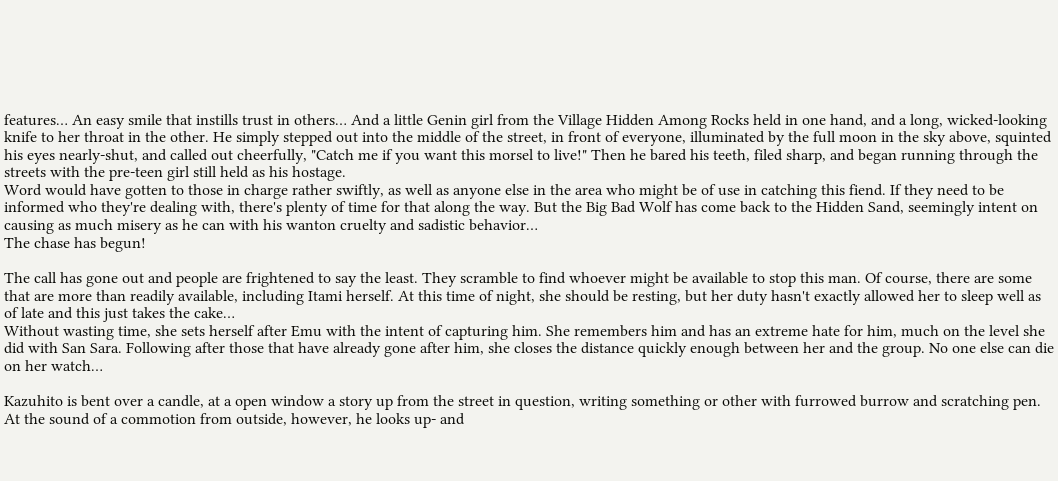features… An easy smile that instills trust in others… And a little Genin girl from the Village Hidden Among Rocks held in one hand, and a long, wicked-looking knife to her throat in the other. He simply stepped out into the middle of the street, in front of everyone, illuminated by the full moon in the sky above, squinted his eyes nearly-shut, and called out cheerfully, "Catch me if you want this morsel to live!" Then he bared his teeth, filed sharp, and began running through the streets with the pre-teen girl still held as his hostage.
Word would have gotten to those in charge rather swiftly, as well as anyone else in the area who might be of use in catching this fiend. If they need to be informed who they're dealing with, there's plenty of time for that along the way. But the Big Bad Wolf has come back to the Hidden Sand, seemingly intent on causing as much misery as he can with his wanton cruelty and sadistic behavior…
The chase has begun!

The call has gone out and people are frightened to say the least. They scramble to find whoever might be available to stop this man. Of course, there are some that are more than readily available, including Itami herself. At this time of night, she should be resting, but her duty hasn't exactly allowed her to sleep well as of late and this just takes the cake…
Without wasting time, she sets herself after Emu with the intent of capturing him. She remembers him and has an extreme hate for him, much on the level she did with San Sara. Following after those that have already gone after him, she closes the distance quickly enough between her and the group. No one else can die on her watch…

Kazuhito is bent over a candle, at a open window a story up from the street in question, writing something or other with furrowed burrow and scratching pen. At the sound of a commotion from outside, however, he looks up- and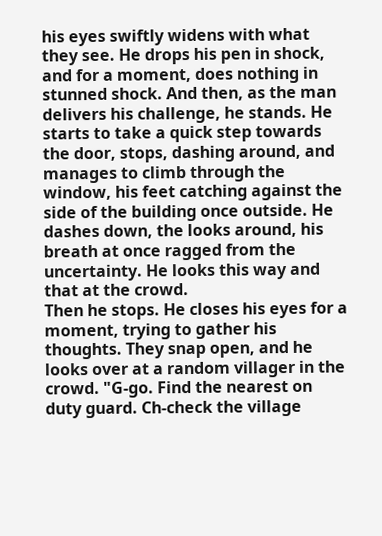his eyes swiftly widens with what they see. He drops his pen in shock, and for a moment, does nothing in stunned shock. And then, as the man delivers his challenge, he stands. He starts to take a quick step towards the door, stops, dashing around, and manages to climb through the window, his feet catching against the side of the building once outside. He dashes down, the looks around, his breath at once ragged from the uncertainty. He looks this way and that at the crowd.
Then he stops. He closes his eyes for a moment, trying to gather his thoughts. They snap open, and he looks over at a random villager in the crowd. "G-go. Find the nearest on duty guard. Ch-check the village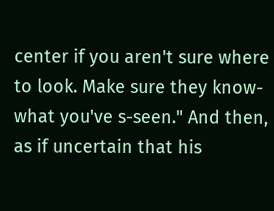center if you aren't sure where to look. Make sure they know- what you've s-seen." And then, as if uncertain that his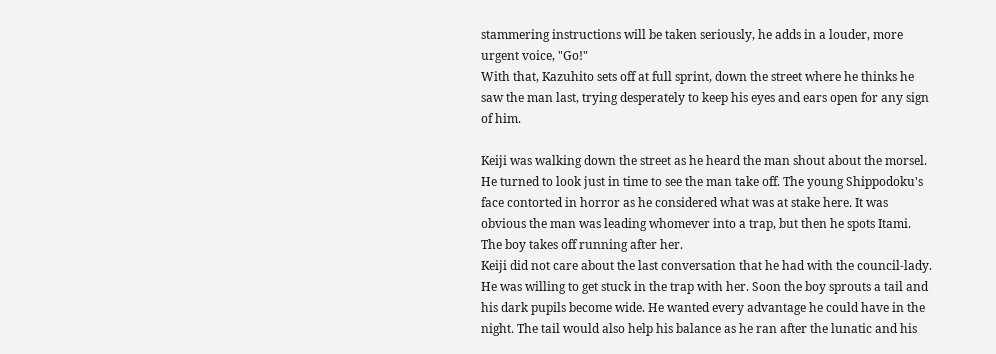stammering instructions will be taken seriously, he adds in a louder, more urgent voice, "Go!"
With that, Kazuhito sets off at full sprint, down the street where he thinks he saw the man last, trying desperately to keep his eyes and ears open for any sign of him.

Keiji was walking down the street as he heard the man shout about the morsel. He turned to look just in time to see the man take off. The young Shippodoku's face contorted in horror as he considered what was at stake here. It was obvious the man was leading whomever into a trap, but then he spots Itami. The boy takes off running after her.
Keiji did not care about the last conversation that he had with the council-lady. He was willing to get stuck in the trap with her. Soon the boy sprouts a tail and his dark pupils become wide. He wanted every advantage he could have in the night. The tail would also help his balance as he ran after the lunatic and his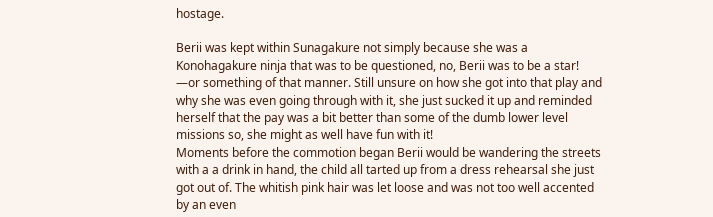hostage.

Berii was kept within Sunagakure not simply because she was a Konohagakure ninja that was to be questioned, no, Berii was to be a star! —or something of that manner. Still unsure on how she got into that play and why she was even going through with it, she just sucked it up and reminded herself that the pay was a bit better than some of the dumb lower level missions so, she might as well have fun with it!
Moments before the commotion began Berii would be wandering the streets with a a drink in hand, the child all tarted up from a dress rehearsal she just got out of. The whitish pink hair was let loose and was not too well accented by an even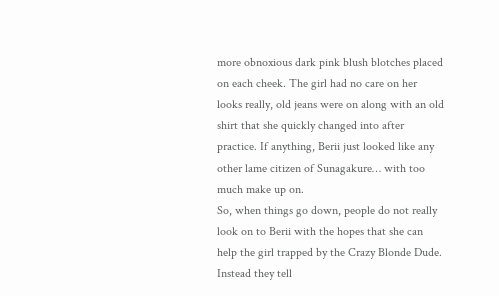more obnoxious dark pink blush blotches placed on each cheek. The girl had no care on her looks really, old jeans were on along with an old shirt that she quickly changed into after practice. If anything, Berii just looked like any other lame citizen of Sunagakure… with too much make up on.
So, when things go down, people do not really look on to Berii with the hopes that she can help the girl trapped by the Crazy Blonde Dude. Instead they tell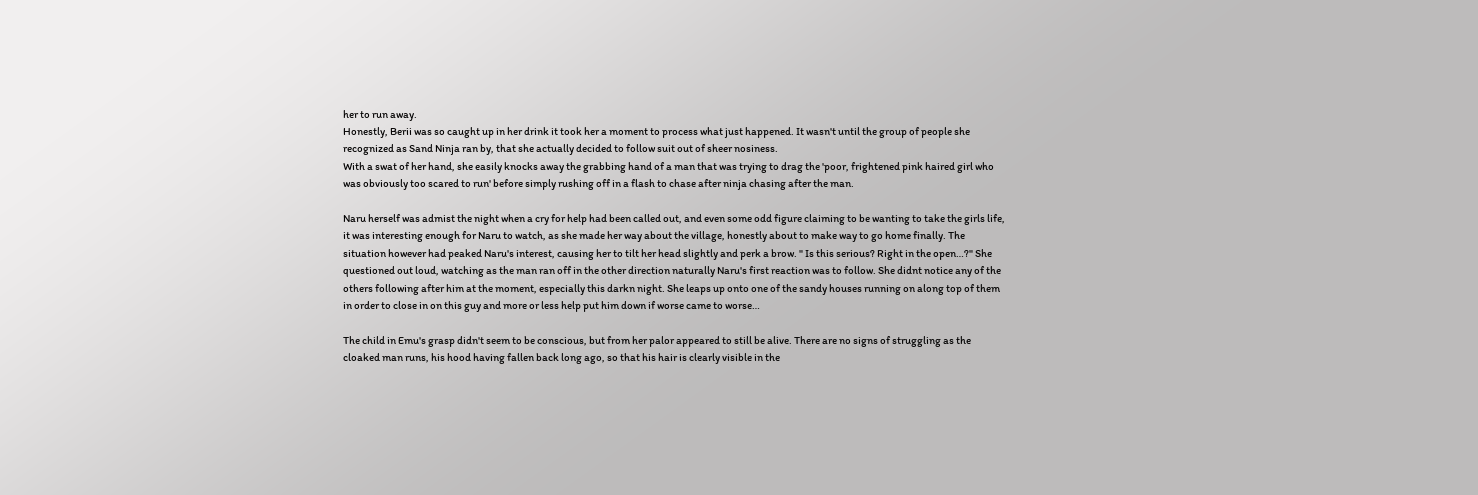her to run away.
Honestly, Berii was so caught up in her drink it took her a moment to process what just happened. It wasn't until the group of people she recognized as Sand Ninja ran by, that she actually decided to follow suit out of sheer nosiness.
With a swat of her hand, she easily knocks away the grabbing hand of a man that was trying to drag the 'poor, frightened pink haired girl who was obviously too scared to run' before simply rushing off in a flash to chase after ninja chasing after the man.

Naru herself was admist the night when a cry for help had been called out, and even some odd figure claiming to be wanting to take the girls life, it was interesting enough for Naru to watch, as she made her way about the village, honestly about to make way to go home finally. The situation however had peaked Naru's interest, causing her to tilt her head slightly and perk a brow. " Is this serious? Right in the open…?" She questioned out loud, watching as the man ran off in the other direction naturally Naru's first reaction was to follow. She didnt notice any of the others following after him at the moment, especially this darkn night. She leaps up onto one of the sandy houses running on along top of them in order to close in on this guy and more or less help put him down if worse came to worse…

The child in Emu's grasp didn't seem to be conscious, but from her palor appeared to still be alive. There are no signs of struggling as the cloaked man runs, his hood having fallen back long ago, so that his hair is clearly visible in the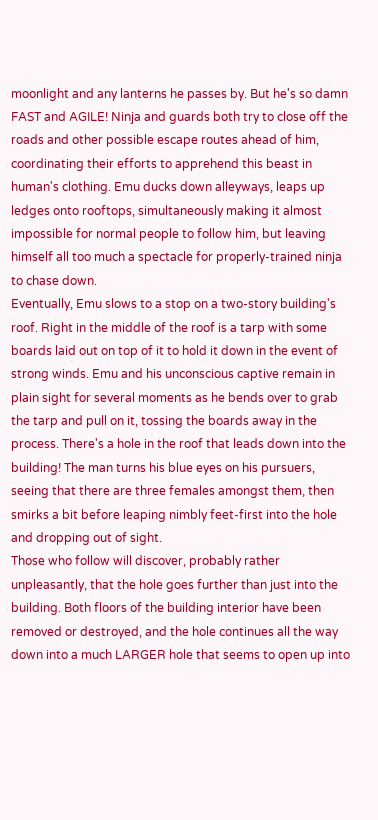moonlight and any lanterns he passes by. But he's so damn FAST and AGILE! Ninja and guards both try to close off the roads and other possible escape routes ahead of him, coordinating their efforts to apprehend this beast in human's clothing. Emu ducks down alleyways, leaps up ledges onto rooftops, simultaneously making it almost impossible for normal people to follow him, but leaving himself all too much a spectacle for properly-trained ninja to chase down.
Eventually, Emu slows to a stop on a two-story building's roof. Right in the middle of the roof is a tarp with some boards laid out on top of it to hold it down in the event of strong winds. Emu and his unconscious captive remain in plain sight for several moments as he bends over to grab the tarp and pull on it, tossing the boards away in the process. There's a hole in the roof that leads down into the building! The man turns his blue eyes on his pursuers, seeing that there are three females amongst them, then smirks a bit before leaping nimbly feet-first into the hole and dropping out of sight.
Those who follow will discover, probably rather unpleasantly, that the hole goes further than just into the building. Both floors of the building interior have been removed or destroyed, and the hole continues all the way down into a much LARGER hole that seems to open up into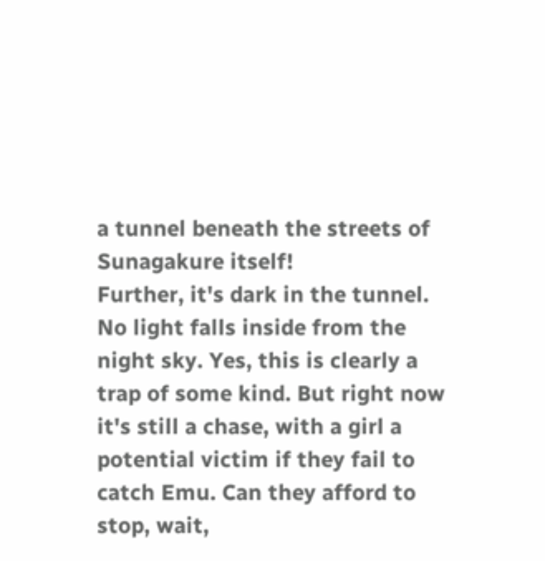a tunnel beneath the streets of Sunagakure itself!
Further, it's dark in the tunnel. No light falls inside from the night sky. Yes, this is clearly a trap of some kind. But right now it's still a chase, with a girl a potential victim if they fail to catch Emu. Can they afford to stop, wait,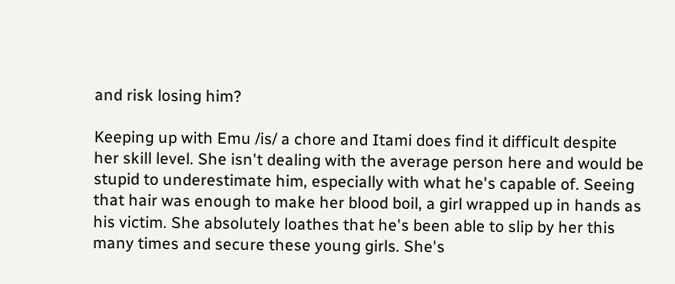and risk losing him?

Keeping up with Emu /is/ a chore and Itami does find it difficult despite her skill level. She isn't dealing with the average person here and would be stupid to underestimate him, especially with what he's capable of. Seeing that hair was enough to make her blood boil, a girl wrapped up in hands as his victim. She absolutely loathes that he's been able to slip by her this many times and secure these young girls. She's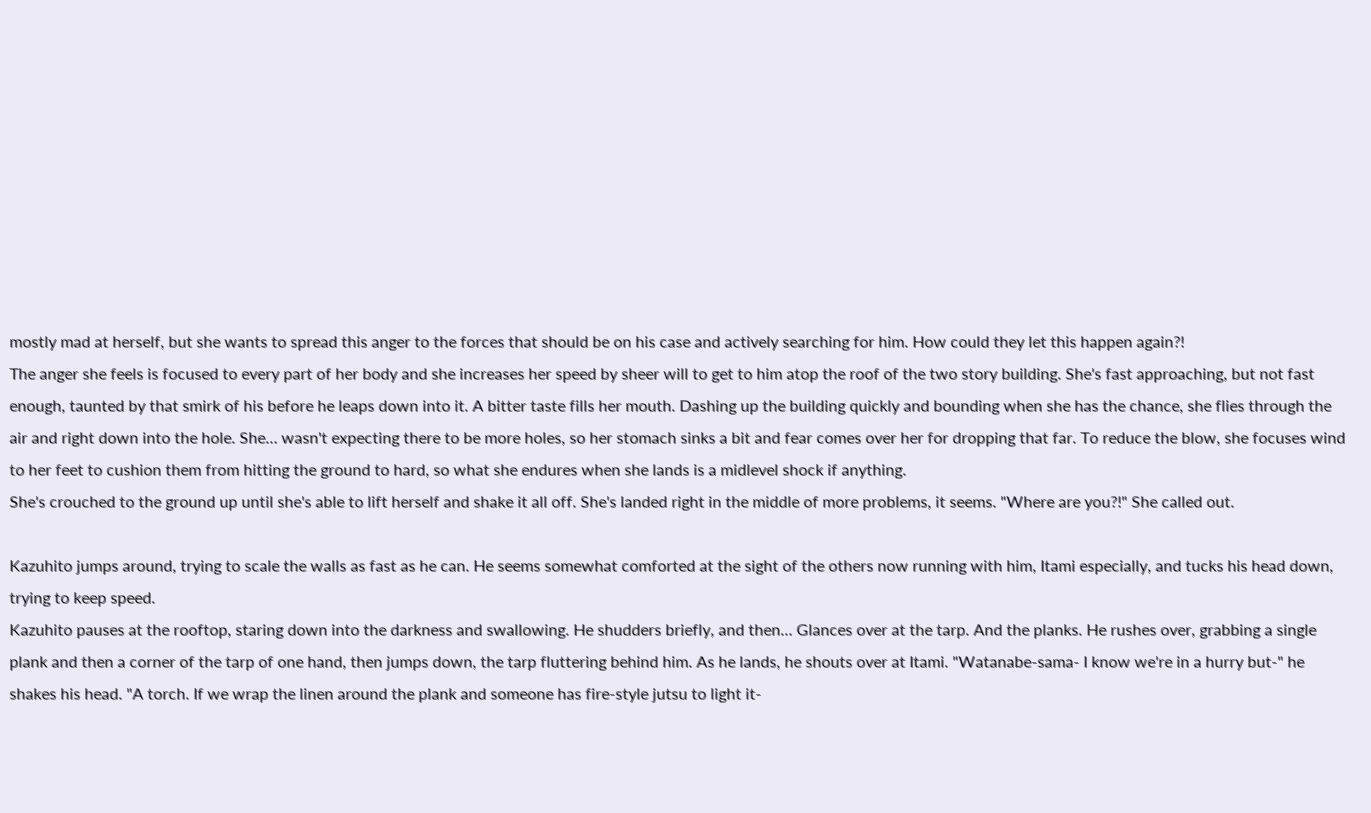mostly mad at herself, but she wants to spread this anger to the forces that should be on his case and actively searching for him. How could they let this happen again?!
The anger she feels is focused to every part of her body and she increases her speed by sheer will to get to him atop the roof of the two story building. She's fast approaching, but not fast enough, taunted by that smirk of his before he leaps down into it. A bitter taste fills her mouth. Dashing up the building quickly and bounding when she has the chance, she flies through the air and right down into the hole. She… wasn't expecting there to be more holes, so her stomach sinks a bit and fear comes over her for dropping that far. To reduce the blow, she focuses wind to her feet to cushion them from hitting the ground to hard, so what she endures when she lands is a midlevel shock if anything.
She's crouched to the ground up until she's able to lift herself and shake it all off. She's landed right in the middle of more problems, it seems. "Where are you?!" She called out.

Kazuhito jumps around, trying to scale the walls as fast as he can. He seems somewhat comforted at the sight of the others now running with him, Itami especially, and tucks his head down, trying to keep speed.
Kazuhito pauses at the rooftop, staring down into the darkness and swallowing. He shudders briefly, and then… Glances over at the tarp. And the planks. He rushes over, grabbing a single plank and then a corner of the tarp of one hand, then jumps down, the tarp fluttering behind him. As he lands, he shouts over at Itami. "Watanabe-sama- I know we're in a hurry but-" he shakes his head. "A torch. If we wrap the linen around the plank and someone has fire-style jutsu to light it-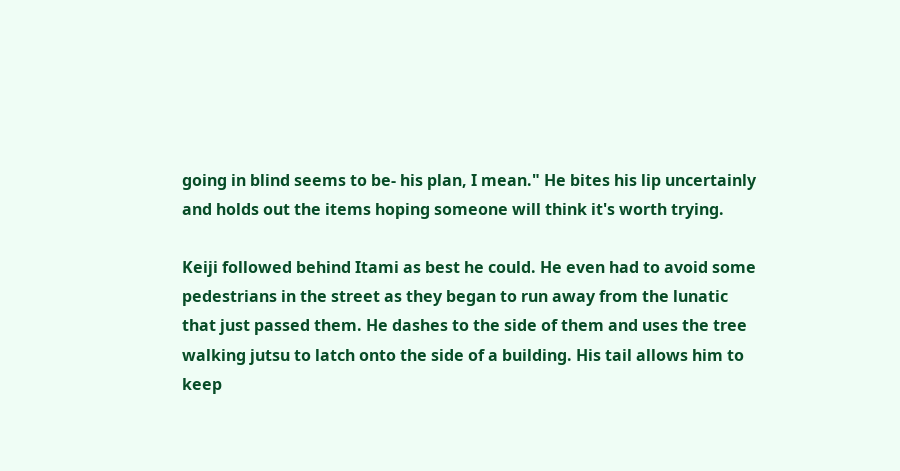going in blind seems to be- his plan, I mean." He bites his lip uncertainly and holds out the items hoping someone will think it's worth trying.

Keiji followed behind Itami as best he could. He even had to avoid some pedestrians in the street as they began to run away from the lunatic that just passed them. He dashes to the side of them and uses the tree walking jutsu to latch onto the side of a building. His tail allows him to keep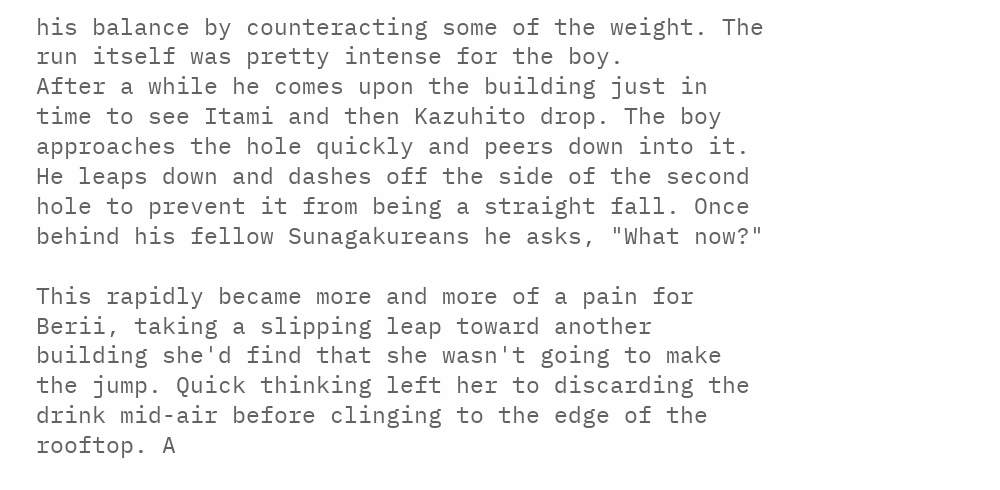his balance by counteracting some of the weight. The run itself was pretty intense for the boy.
After a while he comes upon the building just in time to see Itami and then Kazuhito drop. The boy approaches the hole quickly and peers down into it. He leaps down and dashes off the side of the second hole to prevent it from being a straight fall. Once behind his fellow Sunagakureans he asks, "What now?"

This rapidly became more and more of a pain for Berii, taking a slipping leap toward another building she'd find that she wasn't going to make the jump. Quick thinking left her to discarding the drink mid-air before clinging to the edge of the rooftop. A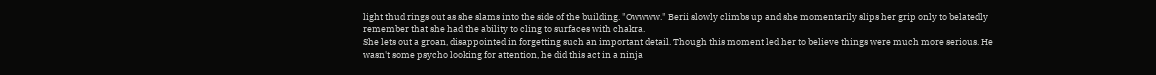light thud rings out as she slams into the side of the building. "Owwww." Berii slowly climbs up and she momentarily slips her grip only to belatedly remember that she had the ability to cling to surfaces with chakra.
She lets out a groan, disappointed in forgetting such an important detail. Though this moment led her to believe things were much more serious. He wasn't some psycho looking for attention, he did this act in a ninja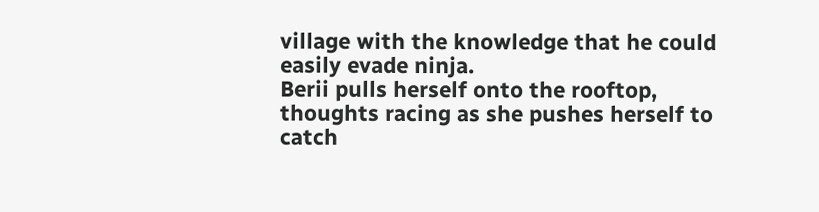village with the knowledge that he could easily evade ninja.
Berii pulls herself onto the rooftop, thoughts racing as she pushes herself to catch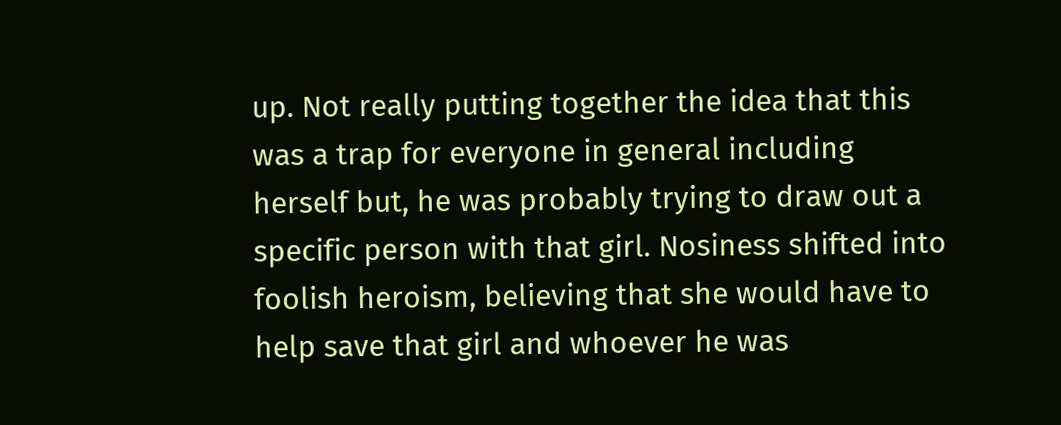up. Not really putting together the idea that this was a trap for everyone in general including herself but, he was probably trying to draw out a specific person with that girl. Nosiness shifted into foolish heroism, believing that she would have to help save that girl and whoever he was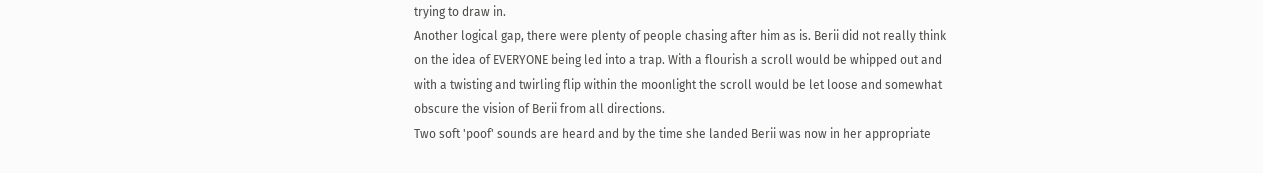trying to draw in.
Another logical gap, there were plenty of people chasing after him as is. Berii did not really think on the idea of EVERYONE being led into a trap. With a flourish a scroll would be whipped out and with a twisting and twirling flip within the moonlight the scroll would be let loose and somewhat obscure the vision of Berii from all directions.
Two soft 'poof' sounds are heard and by the time she landed Berii was now in her appropriate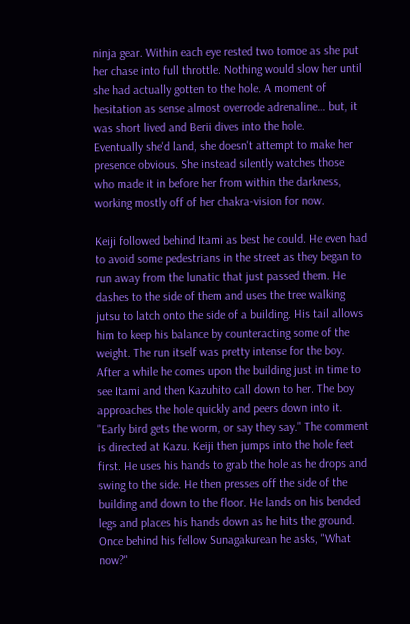ninja gear. Within each eye rested two tomoe as she put her chase into full throttle. Nothing would slow her until she had actually gotten to the hole. A moment of hesitation as sense almost overrode adrenaline… but, it was short lived and Berii dives into the hole.
Eventually she'd land, she doesn't attempt to make her presence obvious. She instead silently watches those who made it in before her from within the darkness, working mostly off of her chakra-vision for now.

Keiji followed behind Itami as best he could. He even had to avoid some pedestrians in the street as they began to run away from the lunatic that just passed them. He dashes to the side of them and uses the tree walking jutsu to latch onto the side of a building. His tail allows him to keep his balance by counteracting some of the weight. The run itself was pretty intense for the boy.
After a while he comes upon the building just in time to see Itami and then Kazuhito call down to her. The boy approaches the hole quickly and peers down into it. "Early bird gets the worm, or say they say." The comment is directed at Kazu. Keiji then jumps into the hole feet first. He uses his hands to grab the hole as he drops and swing to the side. He then presses off the side of the building and down to the floor. He lands on his bended legs and places his hands down as he hits the ground. Once behind his fellow Sunagakurean he asks, "What now?"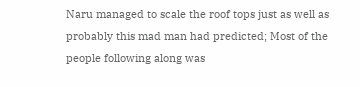Naru managed to scale the roof tops just as well as probably this mad man had predicted; Most of the people following along was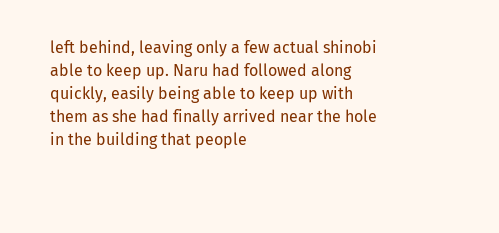left behind, leaving only a few actual shinobi able to keep up. Naru had followed along quickly, easily being able to keep up with them as she had finally arrived near the hole in the building that people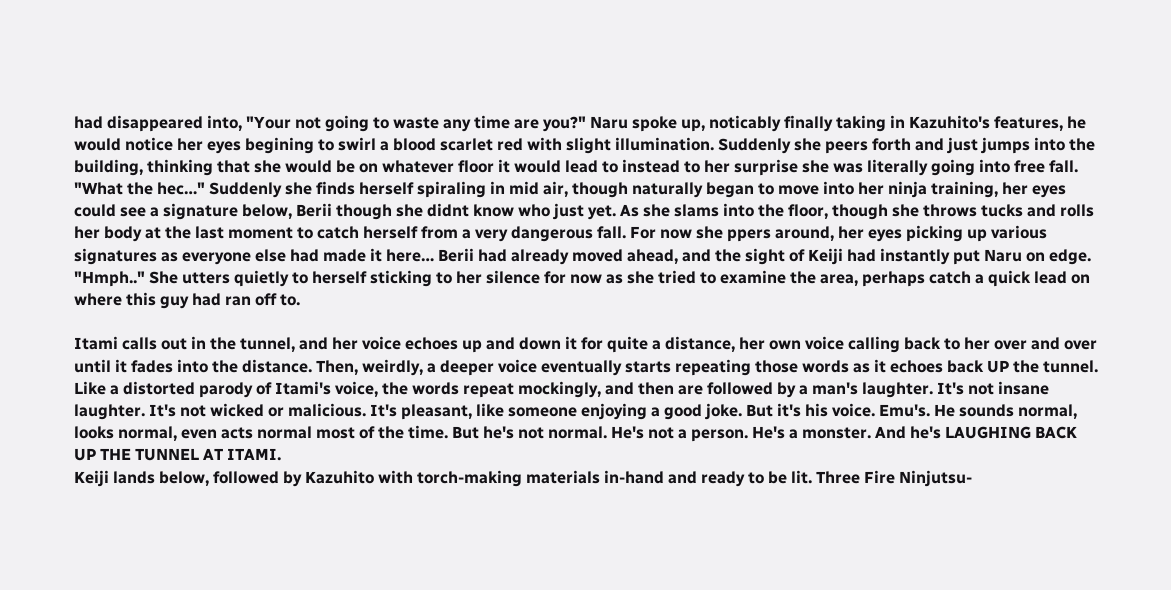had disappeared into, "Your not going to waste any time are you?" Naru spoke up, noticably finally taking in Kazuhito's features, he would notice her eyes begining to swirl a blood scarlet red with slight illumination. Suddenly she peers forth and just jumps into the building, thinking that she would be on whatever floor it would lead to instead to her surprise she was literally going into free fall.
"What the hec…" Suddenly she finds herself spiraling in mid air, though naturally began to move into her ninja training, her eyes could see a signature below, Berii though she didnt know who just yet. As she slams into the floor, though she throws tucks and rolls her body at the last moment to catch herself from a very dangerous fall. For now she ppers around, her eyes picking up various signatures as everyone else had made it here… Berii had already moved ahead, and the sight of Keiji had instantly put Naru on edge. "Hmph.." She utters quietly to herself sticking to her silence for now as she tried to examine the area, perhaps catch a quick lead on where this guy had ran off to.

Itami calls out in the tunnel, and her voice echoes up and down it for quite a distance, her own voice calling back to her over and over until it fades into the distance. Then, weirdly, a deeper voice eventually starts repeating those words as it echoes back UP the tunnel. Like a distorted parody of Itami's voice, the words repeat mockingly, and then are followed by a man's laughter. It's not insane laughter. It's not wicked or malicious. It's pleasant, like someone enjoying a good joke. But it's his voice. Emu's. He sounds normal, looks normal, even acts normal most of the time. But he's not normal. He's not a person. He's a monster. And he's LAUGHING BACK UP THE TUNNEL AT ITAMI.
Keiji lands below, followed by Kazuhito with torch-making materials in-hand and ready to be lit. Three Fire Ninjutsu-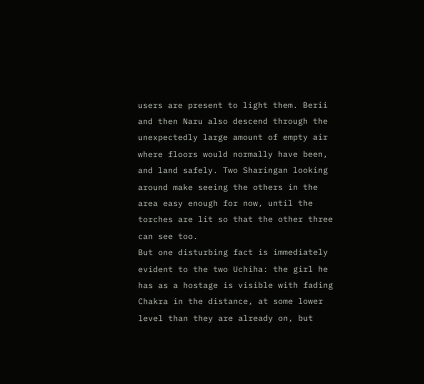users are present to light them. Berii and then Naru also descend through the unexpectedly large amount of empty air where floors would normally have been, and land safely. Two Sharingan looking around make seeing the others in the area easy enough for now, until the torches are lit so that the other three can see too.
But one disturbing fact is immediately evident to the two Uchiha: the girl he has as a hostage is visible with fading Chakra in the distance, at some lower level than they are already on, but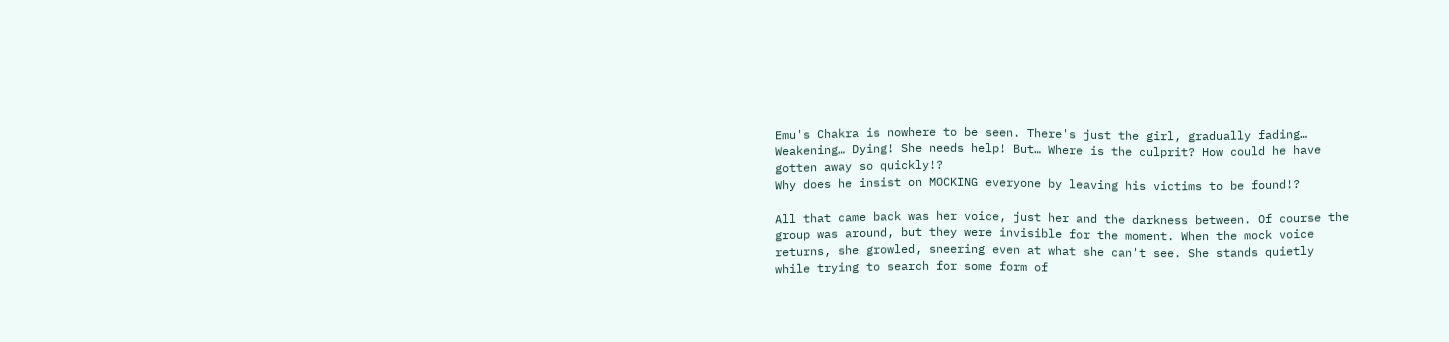Emu's Chakra is nowhere to be seen. There's just the girl, gradually fading… Weakening… Dying! She needs help! But… Where is the culprit? How could he have gotten away so quickly!?
Why does he insist on MOCKING everyone by leaving his victims to be found!?

All that came back was her voice, just her and the darkness between. Of course the group was around, but they were invisible for the moment. When the mock voice returns, she growled, sneering even at what she can't see. She stands quietly while trying to search for some form of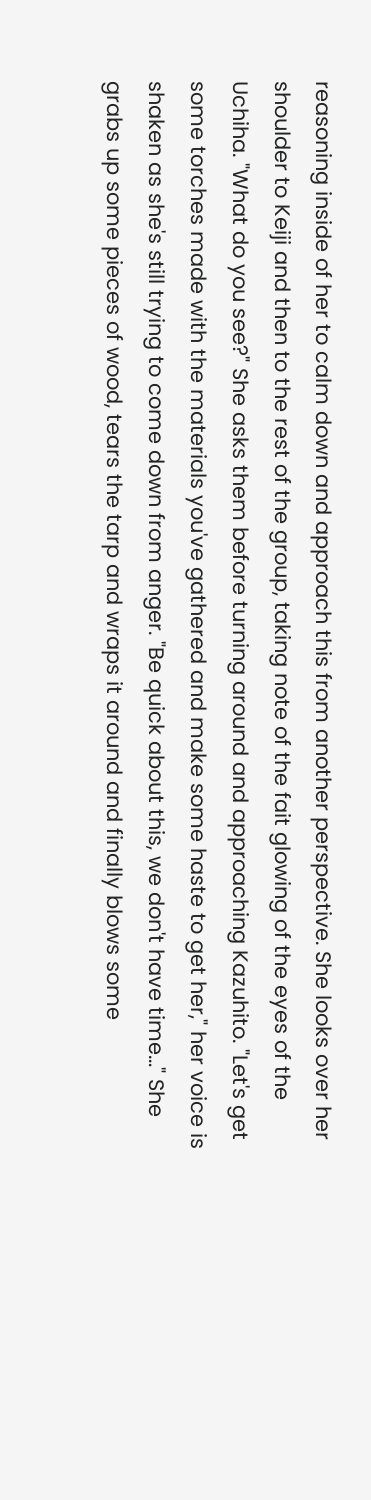reasoning inside of her to calm down and approach this from another perspective. She looks over her shoulder to Keiji and then to the rest of the group, taking note of the fait glowing of the eyes of the Uchiha. "What do you see?" She asks them before turning around and approaching Kazuhito. "Let's get some torches made with the materials you've gathered and make some haste to get her," her voice is shaken as she's still trying to come down from anger. "Be quick about this, we don't have time…" She grabs up some pieces of wood, tears the tarp and wraps it around and finally blows some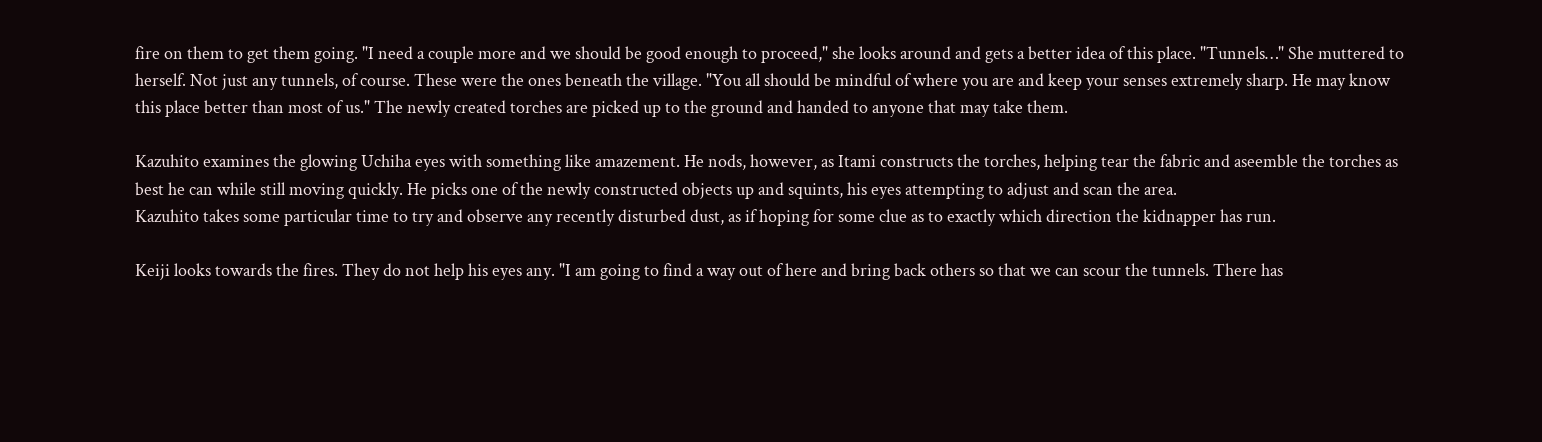fire on them to get them going. "I need a couple more and we should be good enough to proceed," she looks around and gets a better idea of this place. "Tunnels…" She muttered to herself. Not just any tunnels, of course. These were the ones beneath the village. "You all should be mindful of where you are and keep your senses extremely sharp. He may know this place better than most of us." The newly created torches are picked up to the ground and handed to anyone that may take them.

Kazuhito examines the glowing Uchiha eyes with something like amazement. He nods, however, as Itami constructs the torches, helping tear the fabric and aseemble the torches as best he can while still moving quickly. He picks one of the newly constructed objects up and squints, his eyes attempting to adjust and scan the area.
Kazuhito takes some particular time to try and observe any recently disturbed dust, as if hoping for some clue as to exactly which direction the kidnapper has run.

Keiji looks towards the fires. They do not help his eyes any. "I am going to find a way out of here and bring back others so that we can scour the tunnels. There has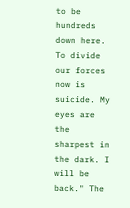to be hundreds down here. To divide our forces now is suicide. My eyes are the sharpest in the dark. I will be back." The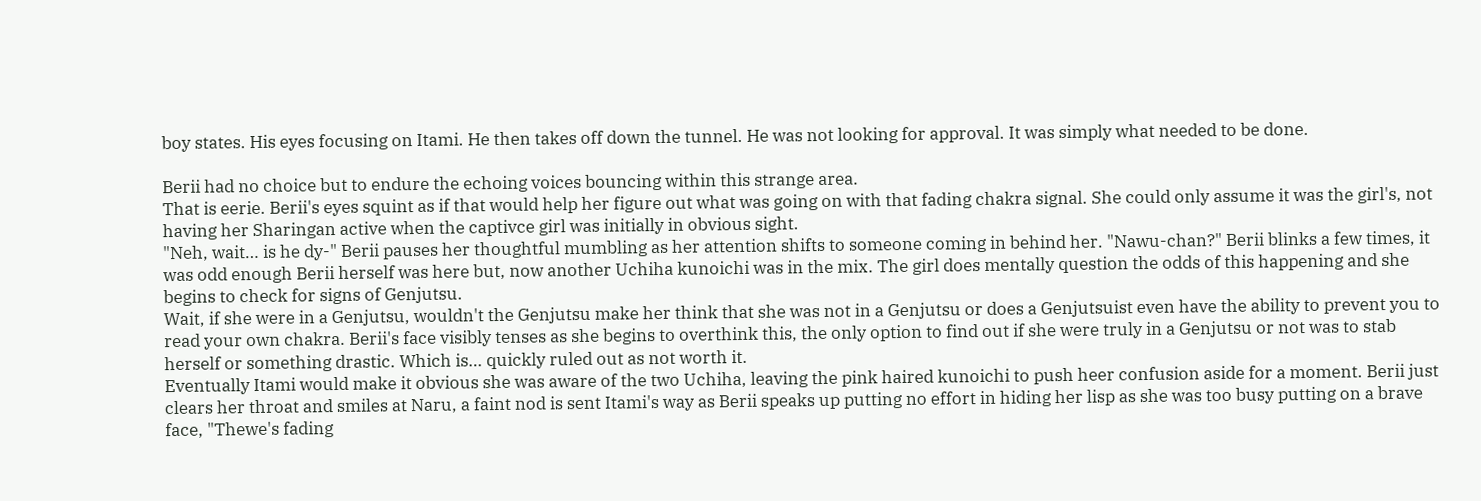boy states. His eyes focusing on Itami. He then takes off down the tunnel. He was not looking for approval. It was simply what needed to be done.

Berii had no choice but to endure the echoing voices bouncing within this strange area.
That is eerie. Berii's eyes squint as if that would help her figure out what was going on with that fading chakra signal. She could only assume it was the girl's, not having her Sharingan active when the captivce girl was initially in obvious sight.
"Neh, wait… is he dy-" Berii pauses her thoughtful mumbling as her attention shifts to someone coming in behind her. "Nawu-chan?" Berii blinks a few times, it was odd enough Berii herself was here but, now another Uchiha kunoichi was in the mix. The girl does mentally question the odds of this happening and she begins to check for signs of Genjutsu.
Wait, if she were in a Genjutsu, wouldn't the Genjutsu make her think that she was not in a Genjutsu or does a Genjutsuist even have the ability to prevent you to read your own chakra. Berii's face visibly tenses as she begins to overthink this, the only option to find out if she were truly in a Genjutsu or not was to stab herself or something drastic. Which is… quickly ruled out as not worth it.
Eventually Itami would make it obvious she was aware of the two Uchiha, leaving the pink haired kunoichi to push heer confusion aside for a moment. Berii just clears her throat and smiles at Naru, a faint nod is sent Itami's way as Berii speaks up putting no effort in hiding her lisp as she was too busy putting on a brave face, "Thewe's fading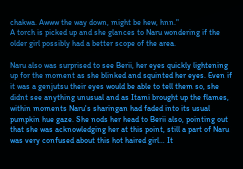chakwa. Awww the way down, might be hew, hnn."
A torch is picked up and she glances to Naru wondering if the older girl possibly had a better scope of the area.

Naru also was surprised to see Berii, her eyes quickly lightening up for the moment as she blinked and squinted her eyes. Even if it was a genjutsu their eyes would be able to tell them so, she didnt see anything unusual and as Itami brought up the flames, within moments Naru's sharingan had faded into its usual pumpkin hue gaze. She nods her head to Berii also, pointing out that she was acknowledging her at this point, still a part of Naru was very confused about this hot haired girl… It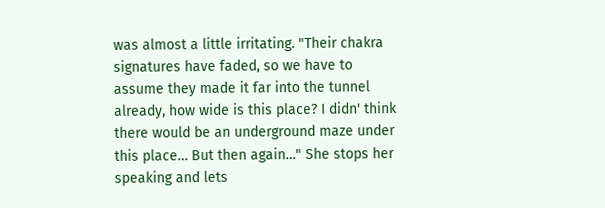was almost a little irritating. "Their chakra signatures have faded, so we have to assume they made it far into the tunnel already, how wide is this place? I didn' think there would be an underground maze under this place… But then again…" She stops her speaking and lets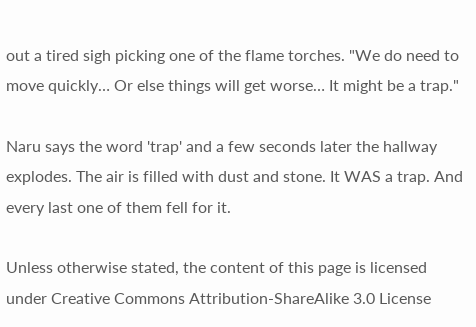out a tired sigh picking one of the flame torches. "We do need to move quickly… Or else things will get worse… It might be a trap."

Naru says the word 'trap' and a few seconds later the hallway explodes. The air is filled with dust and stone. It WAS a trap. And every last one of them fell for it.

Unless otherwise stated, the content of this page is licensed under Creative Commons Attribution-ShareAlike 3.0 License